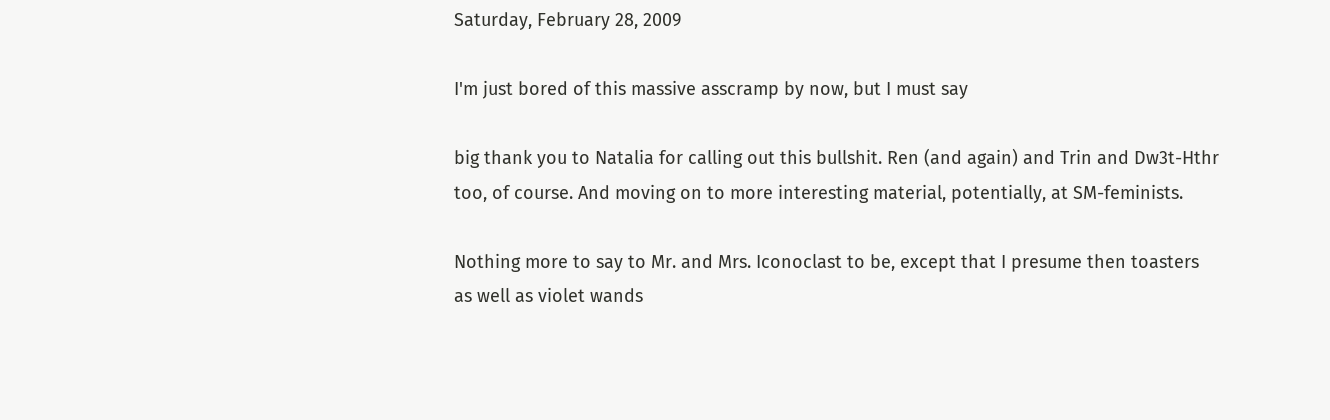Saturday, February 28, 2009

I'm just bored of this massive asscramp by now, but I must say

big thank you to Natalia for calling out this bullshit. Ren (and again) and Trin and Dw3t-Hthr too, of course. And moving on to more interesting material, potentially, at SM-feminists.

Nothing more to say to Mr. and Mrs. Iconoclast to be, except that I presume then toasters as well as violet wands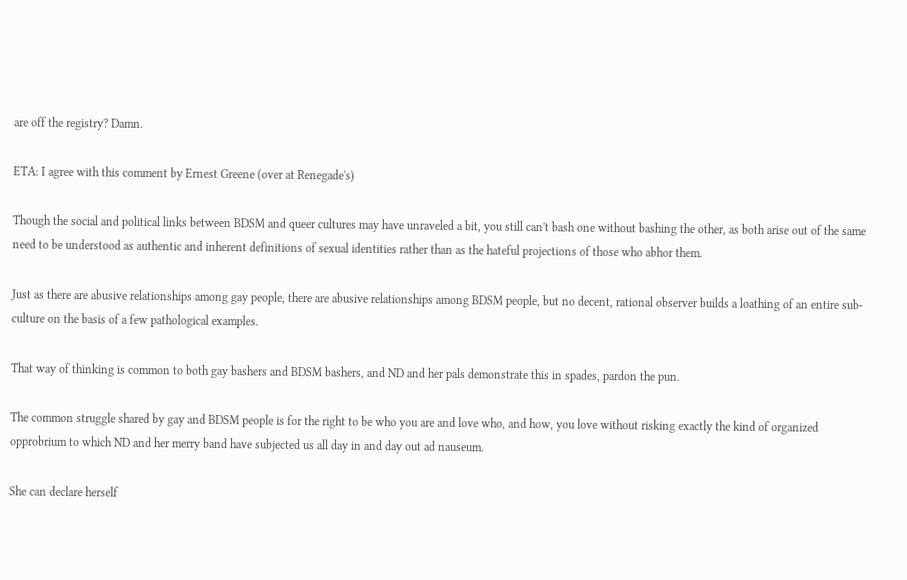are off the registry? Damn.

ETA: I agree with this comment by Ernest Greene (over at Renegade's)

Though the social and political links between BDSM and queer cultures may have unraveled a bit, you still can't bash one without bashing the other, as both arise out of the same need to be understood as authentic and inherent definitions of sexual identities rather than as the hateful projections of those who abhor them.

Just as there are abusive relationships among gay people, there are abusive relationships among BDSM people, but no decent, rational observer builds a loathing of an entire sub-culture on the basis of a few pathological examples.

That way of thinking is common to both gay bashers and BDSM bashers, and ND and her pals demonstrate this in spades, pardon the pun.

The common struggle shared by gay and BDSM people is for the right to be who you are and love who, and how, you love without risking exactly the kind of organized opprobrium to which ND and her merry band have subjected us all day in and day out ad nauseum.

She can declare herself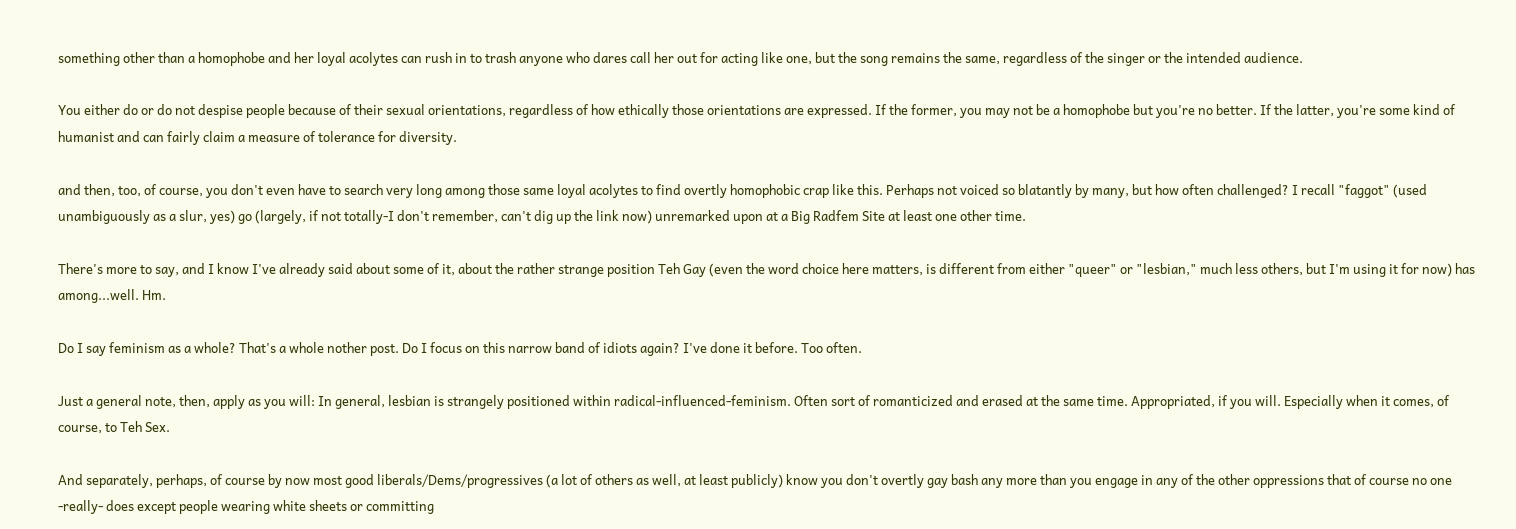something other than a homophobe and her loyal acolytes can rush in to trash anyone who dares call her out for acting like one, but the song remains the same, regardless of the singer or the intended audience.

You either do or do not despise people because of their sexual orientations, regardless of how ethically those orientations are expressed. If the former, you may not be a homophobe but you're no better. If the latter, you're some kind of humanist and can fairly claim a measure of tolerance for diversity.

and then, too, of course, you don't even have to search very long among those same loyal acolytes to find overtly homophobic crap like this. Perhaps not voiced so blatantly by many, but how often challenged? I recall "faggot" (used unambiguously as a slur, yes) go (largely, if not totally-I don't remember, can't dig up the link now) unremarked upon at a Big Radfem Site at least one other time.

There's more to say, and I know I've already said about some of it, about the rather strange position Teh Gay (even the word choice here matters, is different from either "queer" or "lesbian," much less others, but I'm using it for now) has among...well. Hm.

Do I say feminism as a whole? That's a whole nother post. Do I focus on this narrow band of idiots again? I've done it before. Too often.

Just a general note, then, apply as you will: In general, lesbian is strangely positioned within radical-influenced-feminism. Often sort of romanticized and erased at the same time. Appropriated, if you will. Especially when it comes, of course, to Teh Sex.

And separately, perhaps, of course by now most good liberals/Dems/progressives (a lot of others as well, at least publicly) know you don't overtly gay bash any more than you engage in any of the other oppressions that of course no one -really- does except people wearing white sheets or committing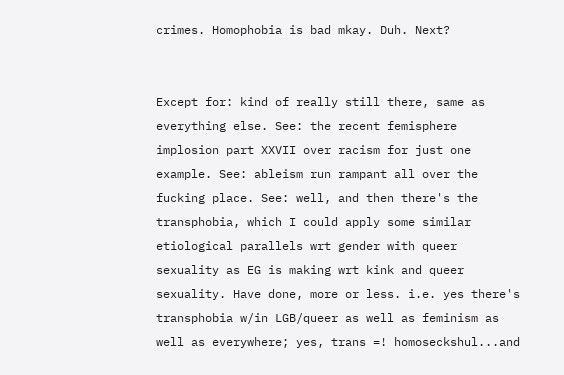crimes. Homophobia is bad mkay. Duh. Next?


Except for: kind of really still there, same as everything else. See: the recent femisphere implosion part XXVII over racism for just one example. See: ableism run rampant all over the fucking place. See: well, and then there's the transphobia, which I could apply some similar etiological parallels wrt gender with queer sexuality as EG is making wrt kink and queer sexuality. Have done, more or less. i.e. yes there's transphobia w/in LGB/queer as well as feminism as well as everywhere; yes, trans =! homoseckshul...and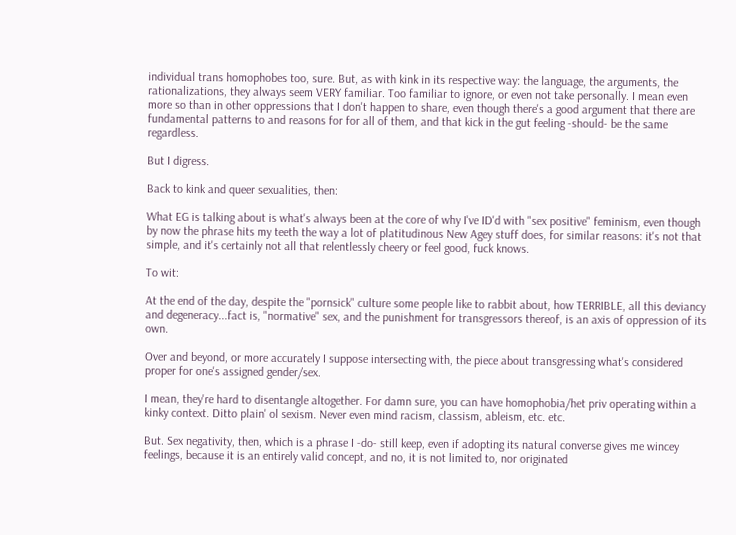individual trans homophobes too, sure. But, as with kink in its respective way: the language, the arguments, the rationalizations, they always seem VERY familiar. Too familiar to ignore, or even not take personally. I mean even more so than in other oppressions that I don't happen to share, even though there's a good argument that there are fundamental patterns to and reasons for for all of them, and that kick in the gut feeling -should- be the same regardless.

But I digress.

Back to kink and queer sexualities, then:

What EG is talking about is what's always been at the core of why I've ID'd with "sex positive" feminism, even though by now the phrase hits my teeth the way a lot of platitudinous New Agey stuff does, for similar reasons: it's not that simple, and it's certainly not all that relentlessly cheery or feel good, fuck knows.

To wit:

At the end of the day, despite the "pornsick" culture some people like to rabbit about, how TERRIBLE, all this deviancy and degeneracy...fact is, "normative" sex, and the punishment for transgressors thereof, is an axis of oppression of its own.

Over and beyond, or more accurately I suppose intersecting with, the piece about transgressing what's considered proper for one's assigned gender/sex.

I mean, they're hard to disentangle altogether. For damn sure, you can have homophobia/het priv operating within a kinky context. Ditto plain' ol sexism. Never even mind racism, classism, ableism, etc. etc.

But. Sex negativity, then, which is a phrase I -do- still keep, even if adopting its natural converse gives me wincey feelings, because it is an entirely valid concept, and no, it is not limited to, nor originated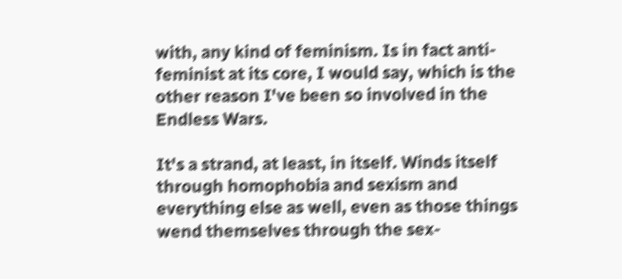with, any kind of feminism. Is in fact anti-feminist at its core, I would say, which is the other reason I've been so involved in the Endless Wars.

It's a strand, at least, in itself. Winds itself through homophobia and sexism and everything else as well, even as those things wend themselves through the sex-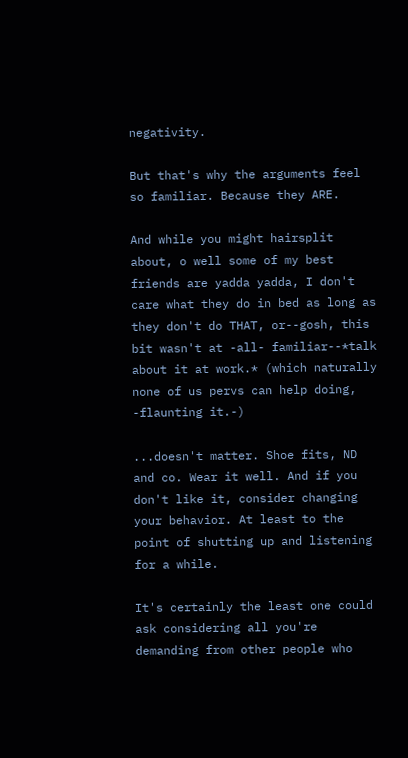negativity.

But that's why the arguments feel so familiar. Because they ARE.

And while you might hairsplit about, o well some of my best friends are yadda yadda, I don't care what they do in bed as long as they don't do THAT, or--gosh, this bit wasn't at -all- familiar--*talk about it at work.* (which naturally none of us pervs can help doing, -flaunting it.-)

...doesn't matter. Shoe fits, ND and co. Wear it well. And if you don't like it, consider changing your behavior. At least to the point of shutting up and listening for a while.

It's certainly the least one could ask considering all you're demanding from other people who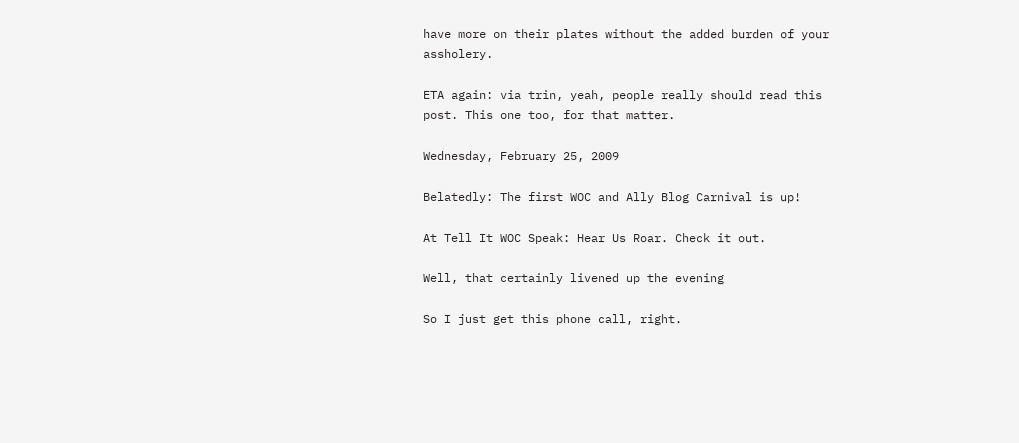have more on their plates without the added burden of your assholery.

ETA again: via trin, yeah, people really should read this post. This one too, for that matter.

Wednesday, February 25, 2009

Belatedly: The first WOC and Ally Blog Carnival is up!

At Tell It WOC Speak: Hear Us Roar. Check it out.

Well, that certainly livened up the evening

So I just get this phone call, right.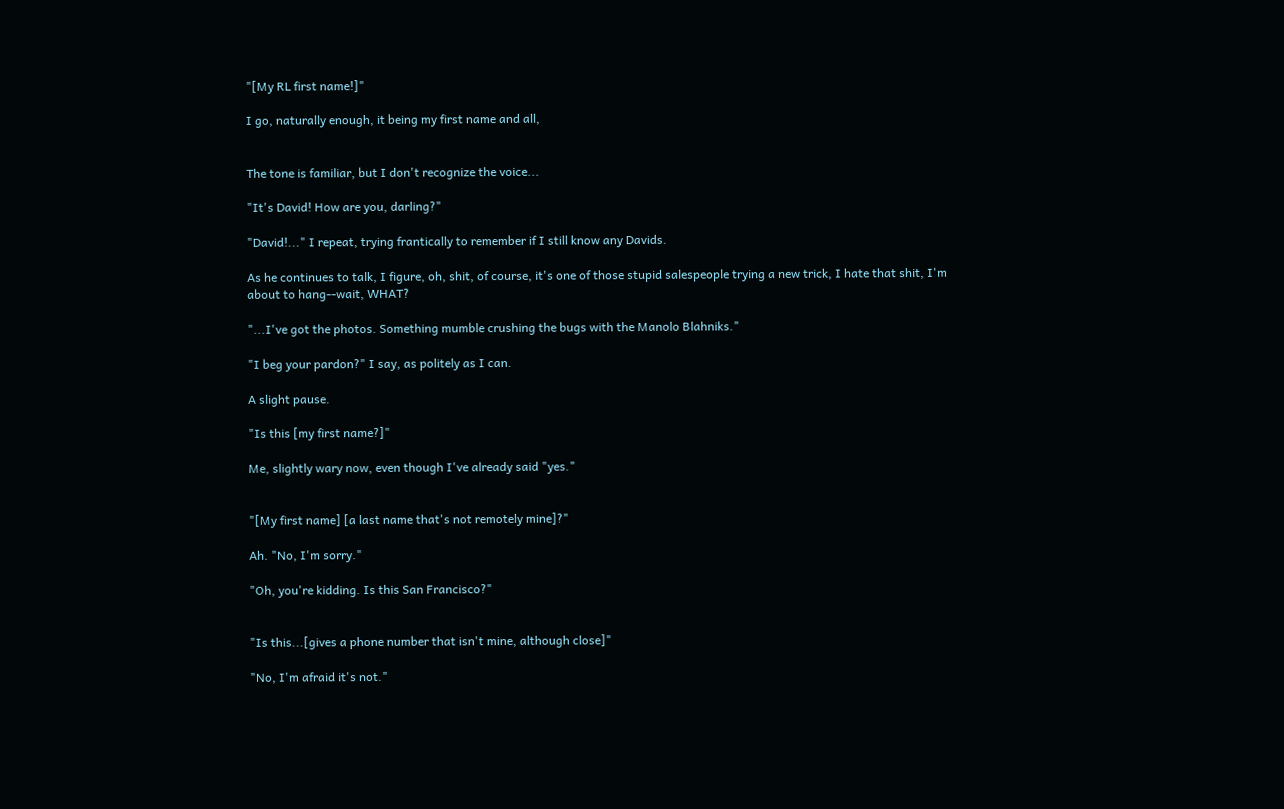"[My RL first name!]"

I go, naturally enough, it being my first name and all,


The tone is familiar, but I don't recognize the voice...

"It's David! How are you, darling?"

"David!..." I repeat, trying frantically to remember if I still know any Davids.

As he continues to talk, I figure, oh, shit, of course, it's one of those stupid salespeople trying a new trick, I hate that shit, I'm
about to hang--wait, WHAT?

"...I've got the photos. Something mumble crushing the bugs with the Manolo Blahniks."

"I beg your pardon?" I say, as politely as I can.

A slight pause.

"Is this [my first name?]"

Me, slightly wary now, even though I've already said "yes."


"[My first name] [a last name that's not remotely mine]?"

Ah. "No, I'm sorry."

"Oh, you're kidding. Is this San Francisco?"


"Is this...[gives a phone number that isn't mine, although close]"

"No, I'm afraid it's not."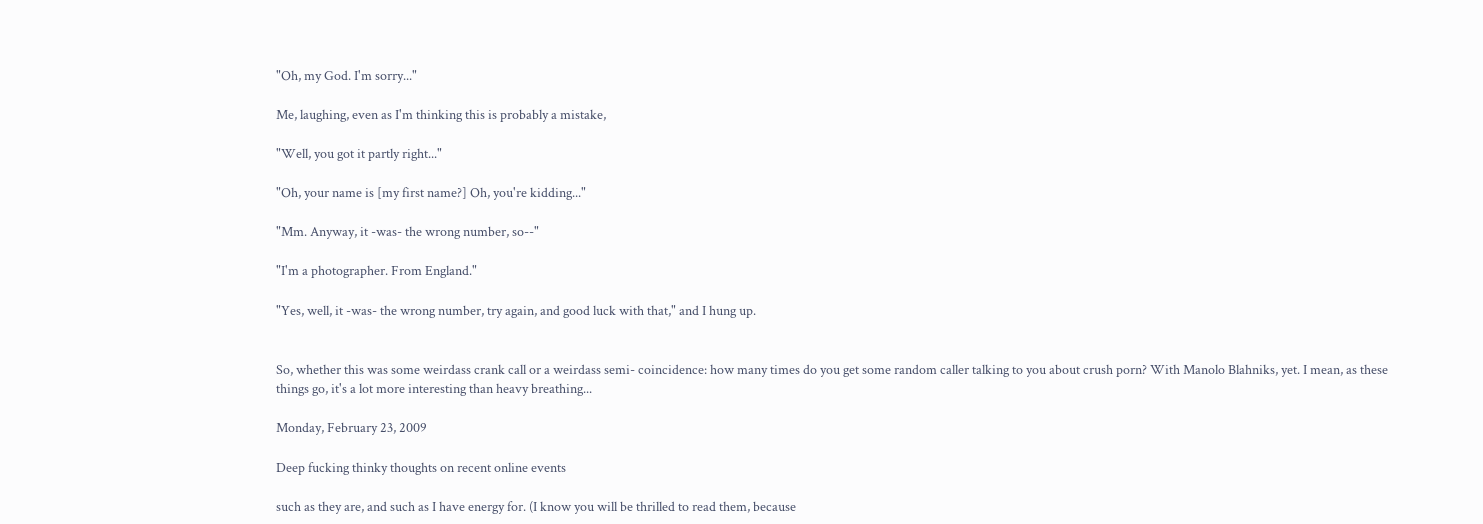"Oh, my God. I'm sorry..."

Me, laughing, even as I'm thinking this is probably a mistake,

"Well, you got it partly right..."

"Oh, your name is [my first name?] Oh, you're kidding..."

"Mm. Anyway, it -was- the wrong number, so--"

"I'm a photographer. From England."

"Yes, well, it -was- the wrong number, try again, and good luck with that," and I hung up.


So, whether this was some weirdass crank call or a weirdass semi- coincidence: how many times do you get some random caller talking to you about crush porn? With Manolo Blahniks, yet. I mean, as these things go, it's a lot more interesting than heavy breathing...

Monday, February 23, 2009

Deep fucking thinky thoughts on recent online events

such as they are, and such as I have energy for. (I know you will be thrilled to read them, because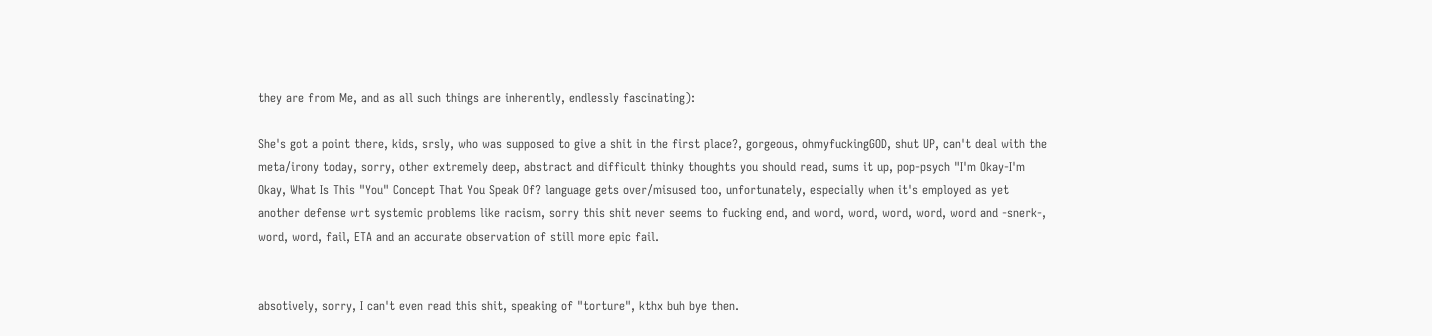they are from Me, and as all such things are inherently, endlessly fascinating):

She's got a point there, kids, srsly, who was supposed to give a shit in the first place?, gorgeous, ohmyfuckingGOD, shut UP, can't deal with the meta/irony today, sorry, other extremely deep, abstract and difficult thinky thoughts you should read, sums it up, pop-psych "I'm Okay-I'm Okay, What Is This "You" Concept That You Speak Of? language gets over/misused too, unfortunately, especially when it's employed as yet another defense wrt systemic problems like racism, sorry this shit never seems to fucking end, and word, word, word, word, word and -snerk-, word, word, fail, ETA and an accurate observation of still more epic fail.


absotively, sorry, I can't even read this shit, speaking of "torture", kthx buh bye then.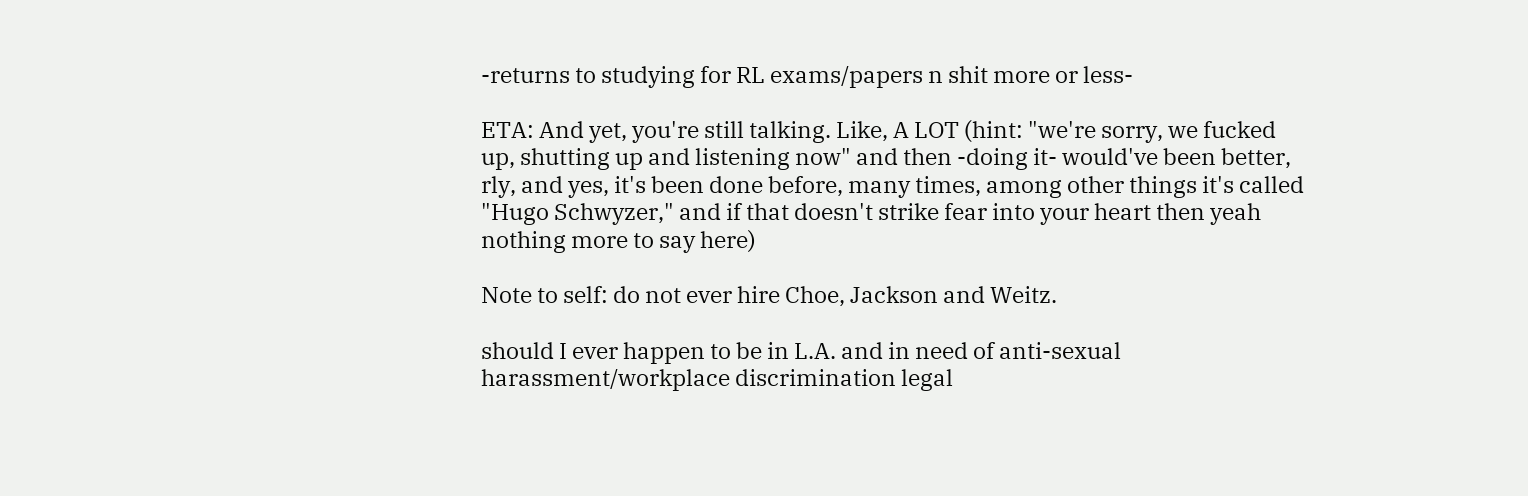-returns to studying for RL exams/papers n shit more or less-

ETA: And yet, you're still talking. Like, A LOT (hint: "we're sorry, we fucked up, shutting up and listening now" and then -doing it- would've been better, rly, and yes, it's been done before, many times, among other things it's called "Hugo Schwyzer," and if that doesn't strike fear into your heart then yeah nothing more to say here)

Note to self: do not ever hire Choe, Jackson and Weitz.

should I ever happen to be in L.A. and in need of anti-sexual harassment/workplace discrimination legal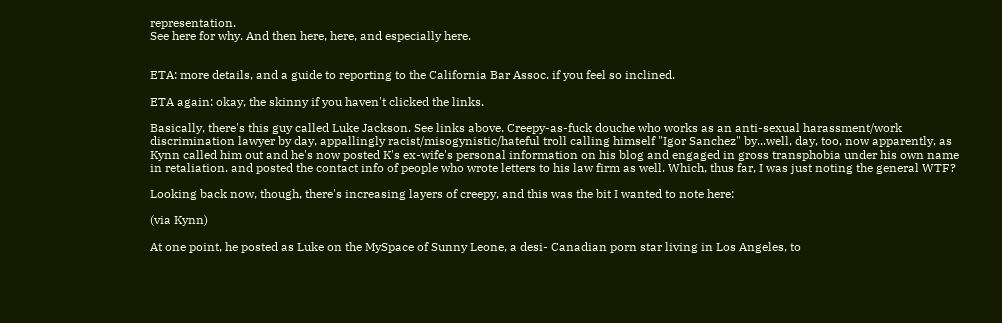representation.
See here for why. And then here, here, and especially here.


ETA: more details, and a guide to reporting to the California Bar Assoc. if you feel so inclined.

ETA again: okay, the skinny if you haven't clicked the links.

Basically, there's this guy called Luke Jackson. See links above. Creepy-as-fuck douche who works as an anti-sexual harassment/work discrimination lawyer by day, appallingly racist/misogynistic/hateful troll calling himself "Igor Sanchez" by...well, day, too, now apparently, as Kynn called him out and he's now posted K's ex-wife's personal information on his blog and engaged in gross transphobia under his own name in retaliation. and posted the contact info of people who wrote letters to his law firm as well. Which, thus far, I was just noting the general WTF?

Looking back now, though, there's increasing layers of creepy, and this was the bit I wanted to note here:

(via Kynn)

At one point, he posted as Luke on the MySpace of Sunny Leone, a desi- Canadian porn star living in Los Angeles, to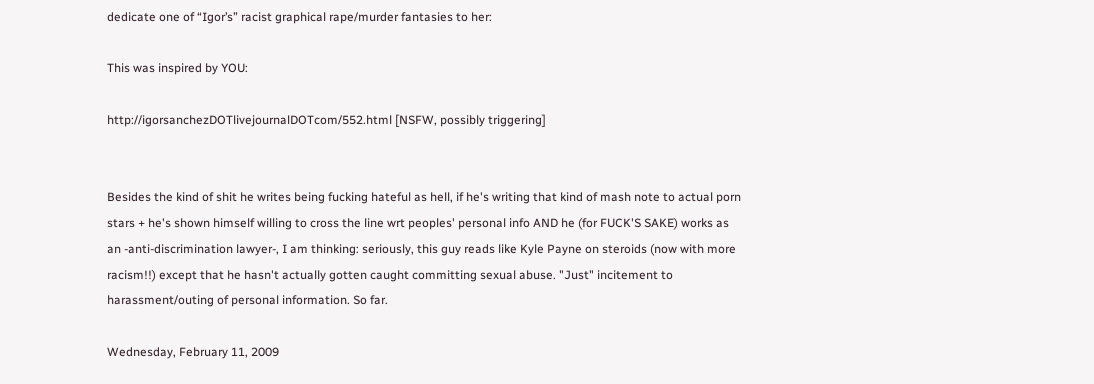dedicate one of “Igor’s” racist graphical rape/murder fantasies to her:

This was inspired by YOU:

http://igorsanchezDOTlivejournalDOTcom/552.html [NSFW, possibly triggering]


Besides the kind of shit he writes being fucking hateful as hell, if he's writing that kind of mash note to actual porn stars + he's shown himself willing to cross the line wrt peoples' personal info AND he (for FUCK'S SAKE) works as an -anti-discrimination lawyer-, I am thinking: seriously, this guy reads like Kyle Payne on steroids (now with more racism!!) except that he hasn't actually gotten caught committing sexual abuse. "Just" incitement to harassment/outing of personal information. So far.

Wednesday, February 11, 2009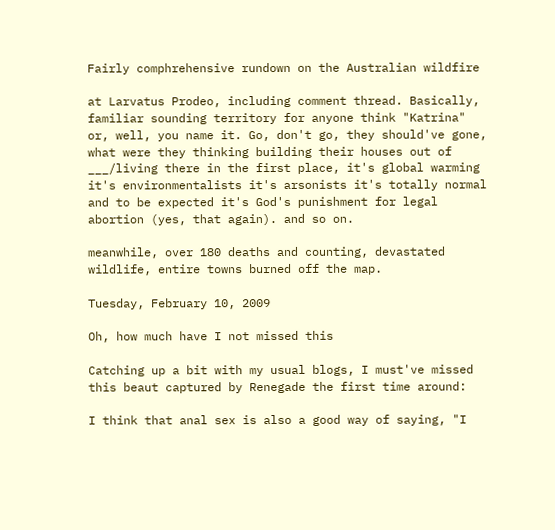Fairly comphrehensive rundown on the Australian wildfire

at Larvatus Prodeo, including comment thread. Basically, familiar sounding territory for anyone think "Katrina" or, well, you name it. Go, don't go, they should've gone, what were they thinking building their houses out of ___/living there in the first place, it's global warming it's environmentalists it's arsonists it's totally normal and to be expected it's God's punishment for legal abortion (yes, that again). and so on.

meanwhile, over 180 deaths and counting, devastated wildlife, entire towns burned off the map.

Tuesday, February 10, 2009

Oh, how much have I not missed this

Catching up a bit with my usual blogs, I must've missed this beaut captured by Renegade the first time around:

I think that anal sex is also a good way of saying, "I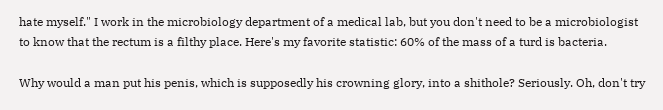hate myself." I work in the microbiology department of a medical lab, but you don't need to be a microbiologist to know that the rectum is a filthy place. Here's my favorite statistic: 60% of the mass of a turd is bacteria.

Why would a man put his penis, which is supposedly his crowning glory, into a shithole? Seriously. Oh, don't try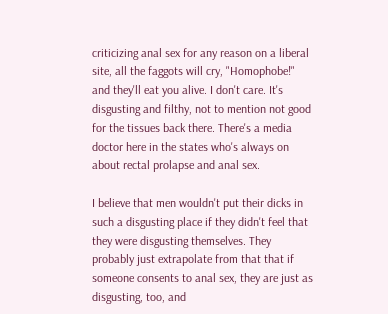criticizing anal sex for any reason on a liberal site, all the faggots will cry, "Homophobe!" and they'll eat you alive. I don't care. It's disgusting and filthy, not to mention not good for the tissues back there. There's a media doctor here in the states who's always on about rectal prolapse and anal sex.

I believe that men wouldn't put their dicks in such a disgusting place if they didn't feel that they were disgusting themselves. They probably just extrapolate from that that if someone consents to anal sex, they are just as disgusting, too, and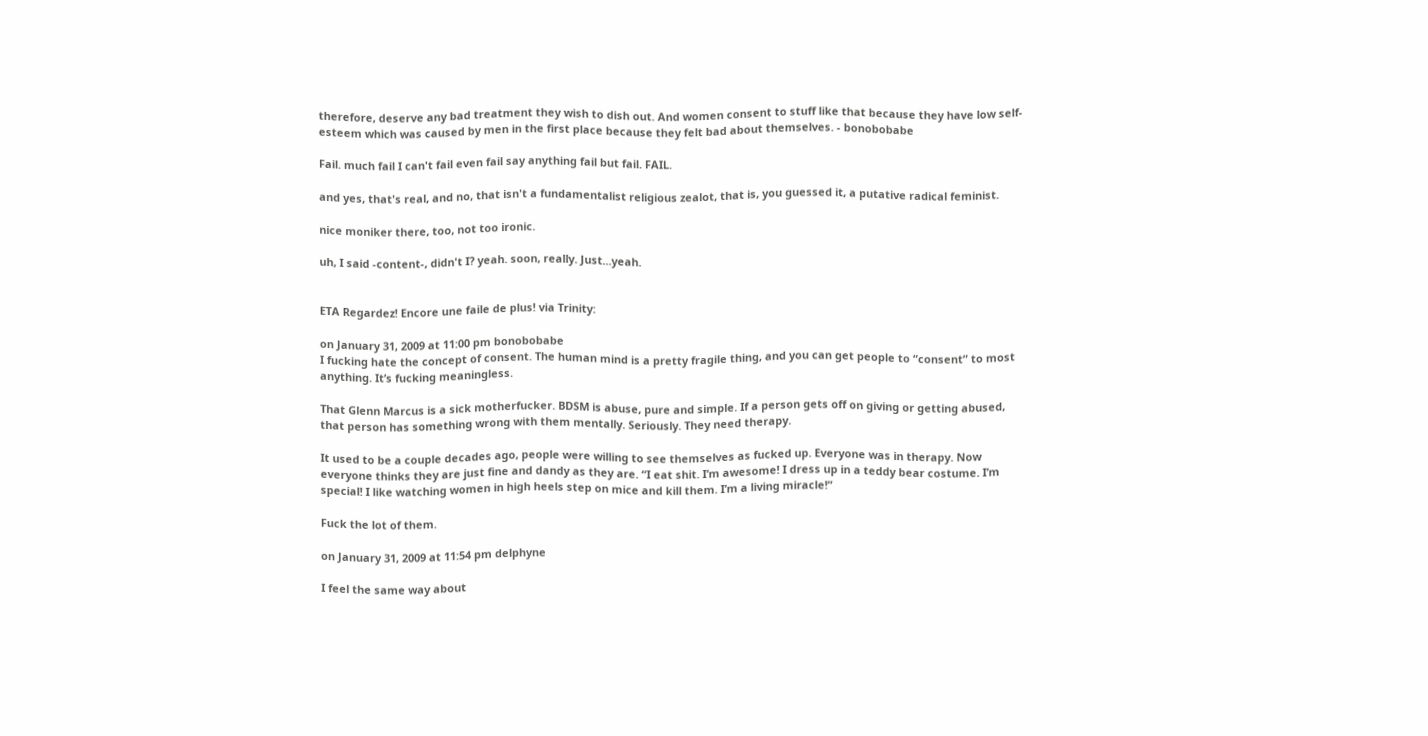therefore, deserve any bad treatment they wish to dish out. And women consent to stuff like that because they have low self-esteem which was caused by men in the first place because they felt bad about themselves. - bonobobabe

Fail. much fail I can't fail even fail say anything fail but fail. FAIL.

and yes, that's real, and no, that isn't a fundamentalist religious zealot, that is, you guessed it, a putative radical feminist.

nice moniker there, too, not too ironic.

uh, I said -content-, didn't I? yeah. soon, really. Just...yeah.


ETA Regardez! Encore une faile de plus! via Trinity:

on January 31, 2009 at 11:00 pm bonobobabe
I fucking hate the concept of consent. The human mind is a pretty fragile thing, and you can get people to “consent” to most anything. It’s fucking meaningless.

That Glenn Marcus is a sick motherfucker. BDSM is abuse, pure and simple. If a person gets off on giving or getting abused, that person has something wrong with them mentally. Seriously. They need therapy.

It used to be a couple decades ago, people were willing to see themselves as fucked up. Everyone was in therapy. Now everyone thinks they are just fine and dandy as they are. “I eat shit. I’m awesome! I dress up in a teddy bear costume. I’m special! I like watching women in high heels step on mice and kill them. I’m a living miracle!”

Fuck the lot of them.

on January 31, 2009 at 11:54 pm delphyne

I feel the same way about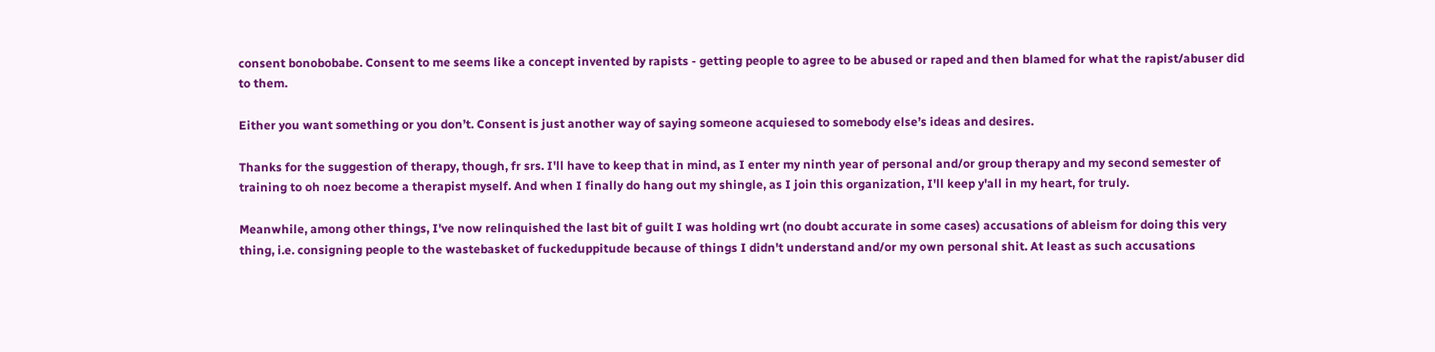consent bonobobabe. Consent to me seems like a concept invented by rapists - getting people to agree to be abused or raped and then blamed for what the rapist/abuser did to them.

Either you want something or you don’t. Consent is just another way of saying someone acquiesed to somebody else’s ideas and desires.

Thanks for the suggestion of therapy, though, fr srs. I'll have to keep that in mind, as I enter my ninth year of personal and/or group therapy and my second semester of training to oh noez become a therapist myself. And when I finally do hang out my shingle, as I join this organization, I'll keep y'all in my heart, for truly.

Meanwhile, among other things, I've now relinquished the last bit of guilt I was holding wrt (no doubt accurate in some cases) accusations of ableism for doing this very thing, i.e. consigning people to the wastebasket of fuckeduppitude because of things I didn't understand and/or my own personal shit. At least as such accusations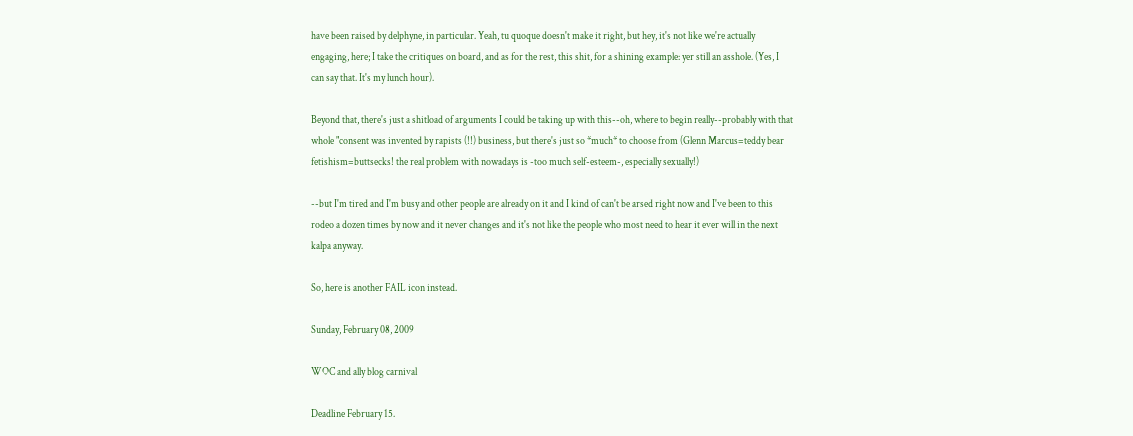have been raised by delphyne, in particular. Yeah, tu quoque doesn't make it right, but hey, it's not like we're actually engaging, here; I take the critiques on board, and as for the rest, this shit, for a shining example: yer still an asshole. (Yes, I can say that. It's my lunch hour).

Beyond that, there's just a shitload of arguments I could be taking up with this--oh, where to begin really--probably with that whole "consent was invented by rapists (!!) business, but there's just so *much* to choose from (Glenn Marcus=teddy bear fetishism=buttsecks! the real problem with nowadays is -too much self-esteem-, especially sexually!)

--but I'm tired and I'm busy and other people are already on it and I kind of can't be arsed right now and I've been to this rodeo a dozen times by now and it never changes and it's not like the people who most need to hear it ever will in the next kalpa anyway.

So, here is another FAIL icon instead.

Sunday, February 08, 2009

WOC and ally blog carnival

Deadline February 15.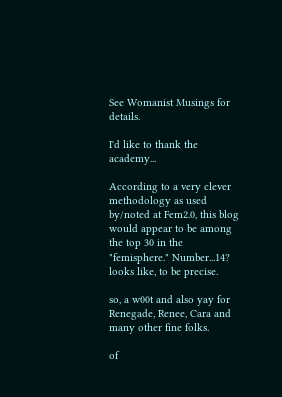See Womanist Musings for details.

I'd like to thank the academy...

According to a very clever methodology as used by/noted at Fem2.0, this blog would appear to be among the top 30 in the "femisphere." Number...14? looks like, to be precise.

so, a w00t and also yay for Renegade, Renee, Cara and many other fine folks.

of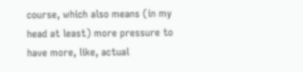course, which also means (in my head at least) more pressure to have more, like, actual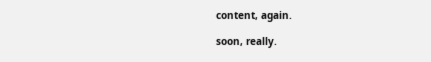content, again.

soon, really.